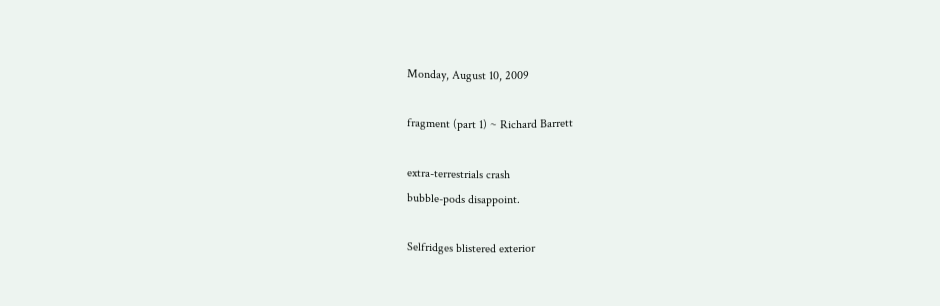Monday, August 10, 2009

fragment (part 1) ~ Richard Barrett

extra-terrestrials crash
bubble-pods disappoint.

Selfridges blistered exterior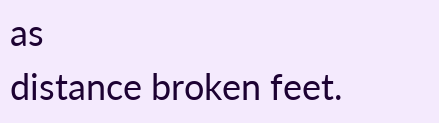as
distance broken feet.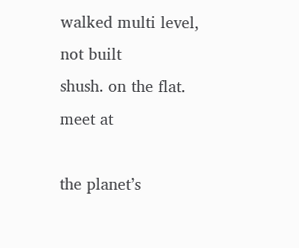walked multi level, not built
shush. on the flat. meet at

the planet’s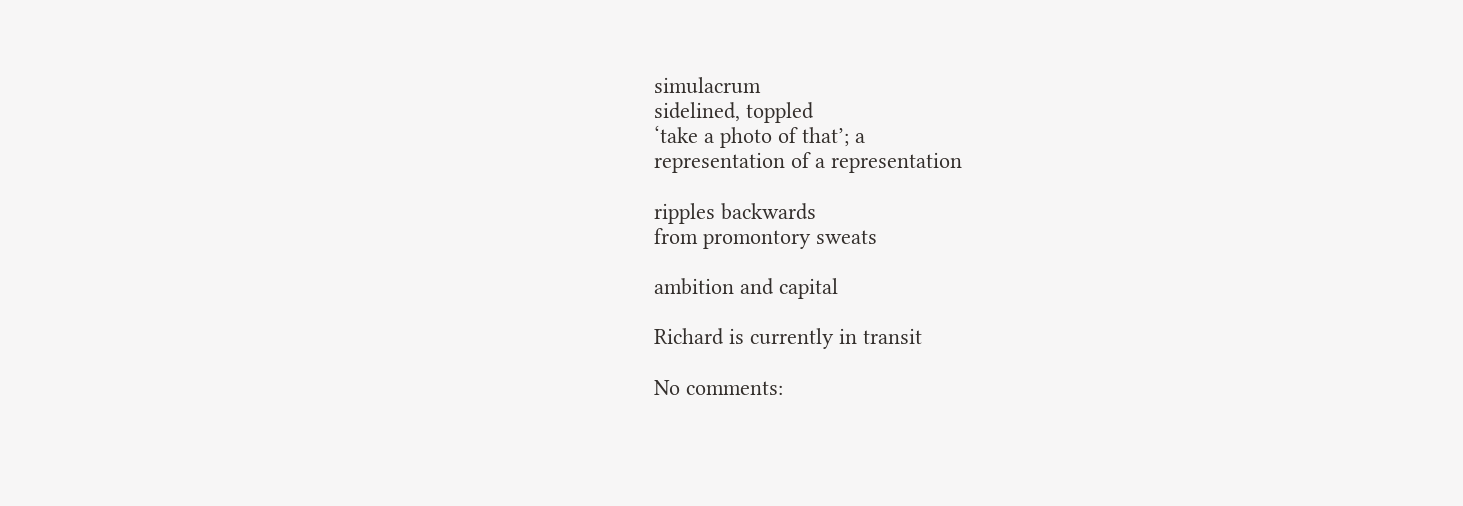simulacrum
sidelined, toppled
‘take a photo of that’; a
representation of a representation

ripples backwards
from promontory sweats

ambition and capital

Richard is currently in transit

No comments: